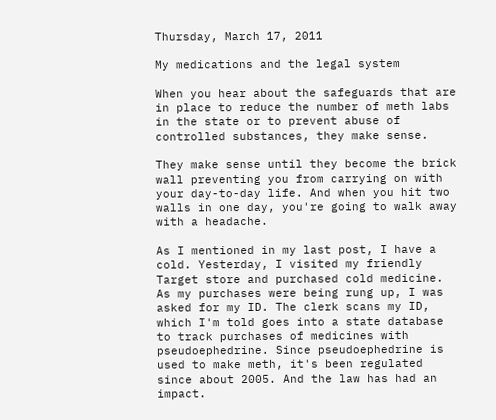Thursday, March 17, 2011

My medications and the legal system

When you hear about the safeguards that are in place to reduce the number of meth labs in the state or to prevent abuse of controlled substances, they make sense.

They make sense until they become the brick wall preventing you from carrying on with your day-to-day life. And when you hit two walls in one day, you're going to walk away with a headache.

As I mentioned in my last post, I have a cold. Yesterday, I visited my friendly Target store and purchased cold medicine. As my purchases were being rung up, I was asked for my ID. The clerk scans my ID, which I'm told goes into a state database to track purchases of medicines with pseudoephedrine. Since pseudoephedrine is used to make meth, it's been regulated since about 2005. And the law has had an impact.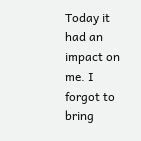Today it had an impact on me. I forgot to bring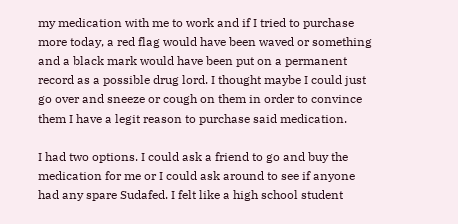my medication with me to work and if I tried to purchase more today, a red flag would have been waved or something and a black mark would have been put on a permanent record as a possible drug lord. I thought maybe I could just go over and sneeze or cough on them in order to convince them I have a legit reason to purchase said medication.

I had two options. I could ask a friend to go and buy the medication for me or I could ask around to see if anyone had any spare Sudafed. I felt like a high school student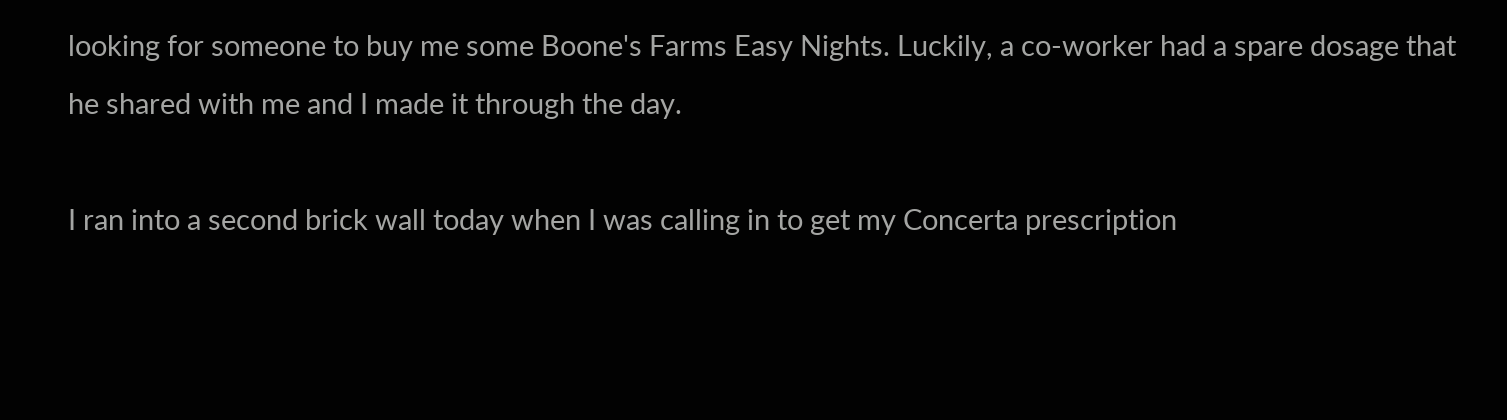looking for someone to buy me some Boone's Farms Easy Nights. Luckily, a co-worker had a spare dosage that he shared with me and I made it through the day.

I ran into a second brick wall today when I was calling in to get my Concerta prescription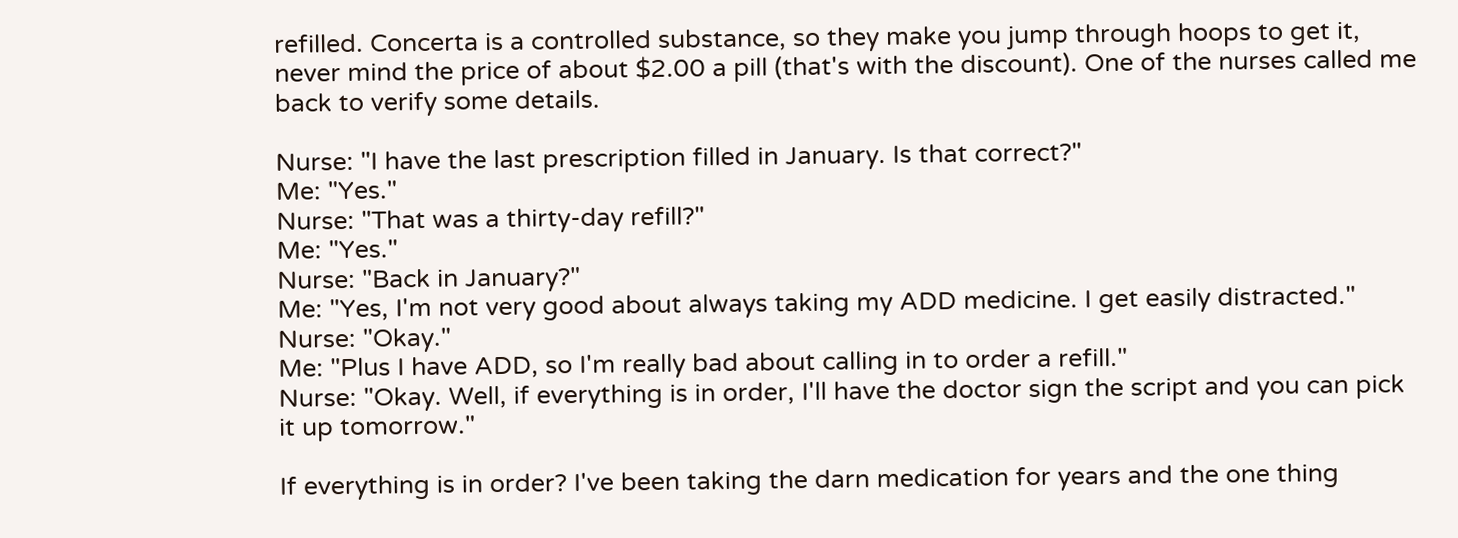refilled. Concerta is a controlled substance, so they make you jump through hoops to get it, never mind the price of about $2.00 a pill (that's with the discount). One of the nurses called me back to verify some details.

Nurse: "I have the last prescription filled in January. Is that correct?"
Me: "Yes."
Nurse: "That was a thirty-day refill?"
Me: "Yes."
Nurse: "Back in January?"
Me: "Yes, I'm not very good about always taking my ADD medicine. I get easily distracted."
Nurse: "Okay."
Me: "Plus I have ADD, so I'm really bad about calling in to order a refill."
Nurse: "Okay. Well, if everything is in order, I'll have the doctor sign the script and you can pick it up tomorrow."

If everything is in order? I've been taking the darn medication for years and the one thing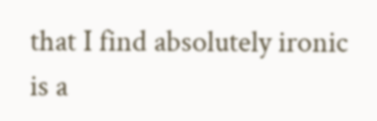that I find absolutely ironic is a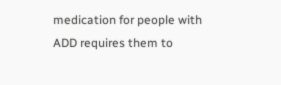medication for people with ADD requires them to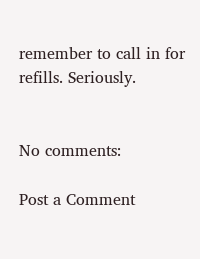remember to call in for refills. Seriously.


No comments:

Post a Comment